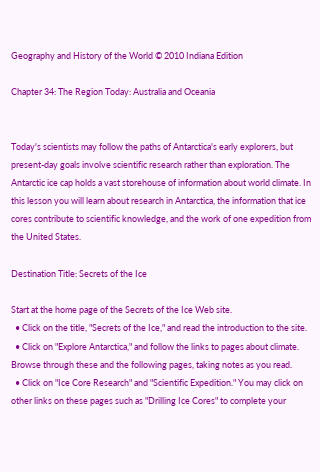Geography and History of the World © 2010 Indiana Edition

Chapter 34: The Region Today: Australia and Oceania


Today's scientists may follow the paths of Antarctica's early explorers, but present-day goals involve scientific research rather than exploration. The Antarctic ice cap holds a vast storehouse of information about world climate. In this lesson you will learn about research in Antarctica, the information that ice cores contribute to scientific knowledge, and the work of one expedition from the United States.

Destination Title: Secrets of the Ice

Start at the home page of the Secrets of the Ice Web site.
  • Click on the title, "Secrets of the Ice," and read the introduction to the site.
  • Click on "Explore Antarctica," and follow the links to pages about climate. Browse through these and the following pages, taking notes as you read.
  • Click on "Ice Core Research" and "Scientific Expedition." You may click on other links on these pages such as "Drilling Ice Cores" to complete your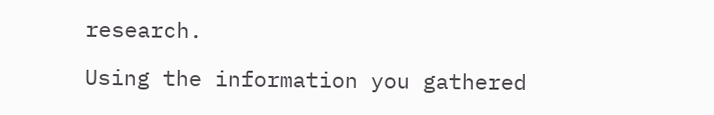research.

Using the information you gathered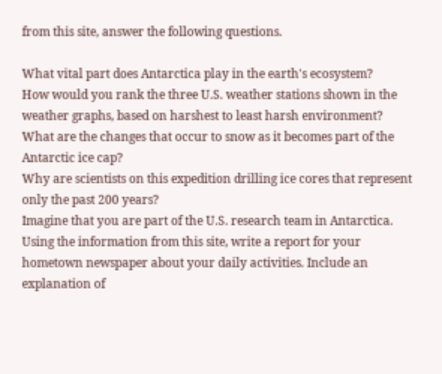from this site, answer the following questions.

What vital part does Antarctica play in the earth's ecosystem?
How would you rank the three U.S. weather stations shown in the weather graphs, based on harshest to least harsh environment?
What are the changes that occur to snow as it becomes part of the Antarctic ice cap?
Why are scientists on this expedition drilling ice cores that represent only the past 200 years?
Imagine that you are part of the U.S. research team in Antarctica. Using the information from this site, write a report for your hometown newspaper about your daily activities. Include an explanation of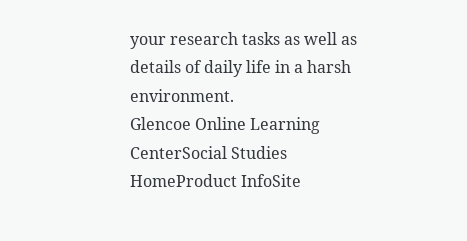your research tasks as well as details of daily life in a harsh environment.
Glencoe Online Learning CenterSocial Studies HomeProduct InfoSite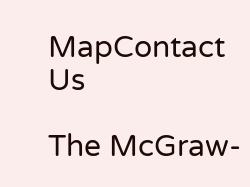MapContact Us

The McGraw-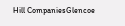Hill CompaniesGlencoe